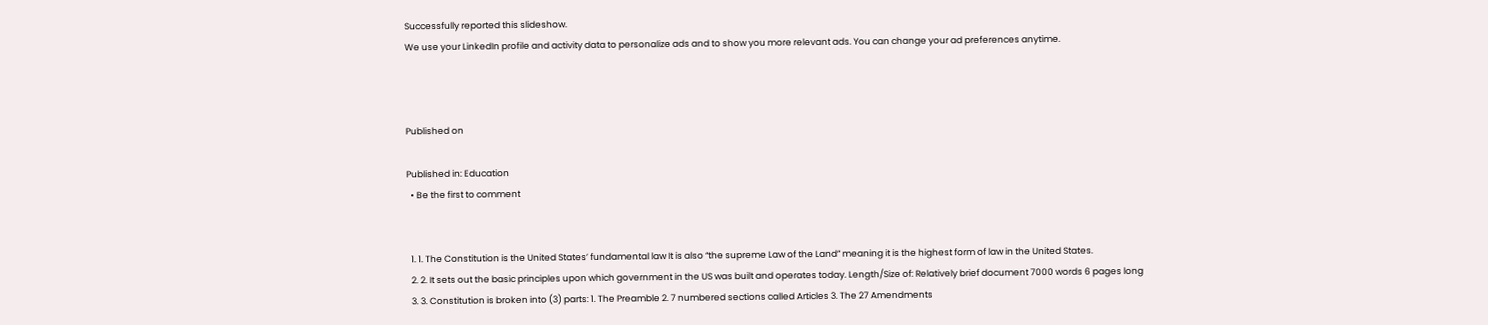Successfully reported this slideshow.
We use your LinkedIn profile and activity data to personalize ads and to show you more relevant ads. You can change your ad preferences anytime.



Published on

Published in: Education
  • Be the first to comment


  1. 1. The Constitution is the United States’ fundamental law It is also “the supreme Law of the Land” meaning it is the highest form of law in the United States.
  2. 2. It sets out the basic principles upon which government in the US was built and operates today. Length/Size of: Relatively brief document 7000 words 6 pages long
  3. 3. Constitution is broken into (3) parts: 1. The Preamble 2. 7 numbered sections called Articles 3. The 27 Amendments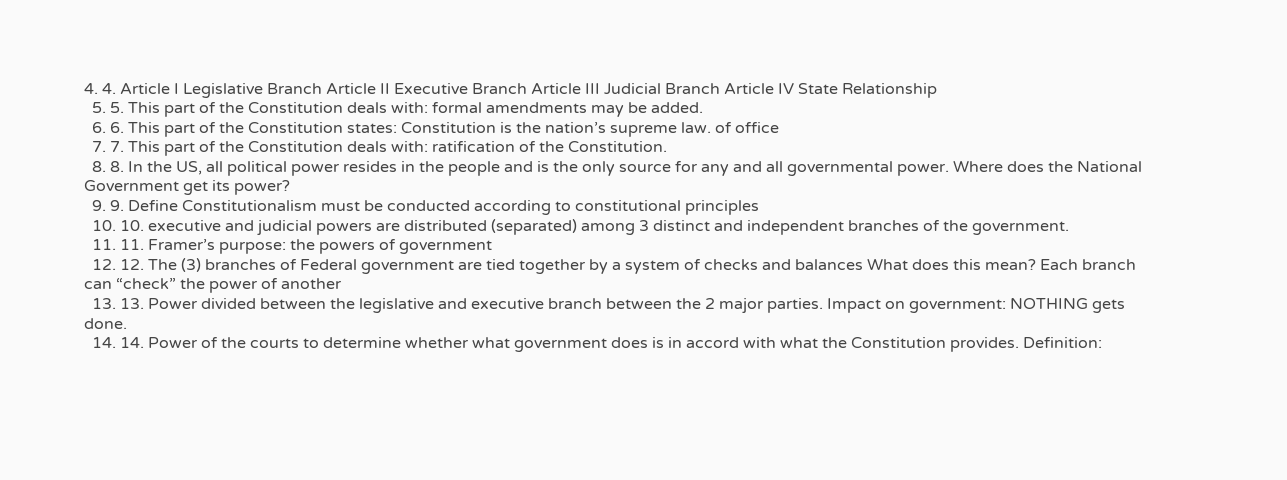4. 4. Article I Legislative Branch Article II Executive Branch Article III Judicial Branch Article IV State Relationship
  5. 5. This part of the Constitution deals with: formal amendments may be added.
  6. 6. This part of the Constitution states: Constitution is the nation’s supreme law. of office
  7. 7. This part of the Constitution deals with: ratification of the Constitution.
  8. 8. In the US, all political power resides in the people and is the only source for any and all governmental power. Where does the National Government get its power?
  9. 9. Define Constitutionalism must be conducted according to constitutional principles
  10. 10. executive and judicial powers are distributed (separated) among 3 distinct and independent branches of the government.
  11. 11. Framer’s purpose: the powers of government
  12. 12. The (3) branches of Federal government are tied together by a system of checks and balances What does this mean? Each branch can “check” the power of another
  13. 13. Power divided between the legislative and executive branch between the 2 major parties. Impact on government: NOTHING gets done.
  14. 14. Power of the courts to determine whether what government does is in accord with what the Constitution provides. Definition: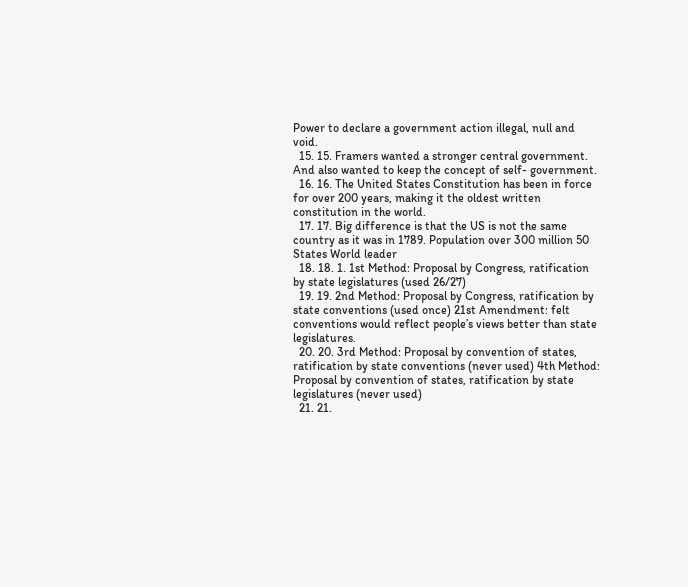Power to declare a government action illegal, null and void.
  15. 15. Framers wanted a stronger central government. And also wanted to keep the concept of self- government.
  16. 16. The United States Constitution has been in force for over 200 years, making it the oldest written constitution in the world.
  17. 17. Big difference is that the US is not the same country as it was in 1789. Population over 300 million 50 States World leader
  18. 18. 1. 1st Method: Proposal by Congress, ratification by state legislatures (used 26/27)
  19. 19. 2nd Method: Proposal by Congress, ratification by state conventions (used once) 21st Amendment: felt conventions would reflect people’s views better than state legislatures.
  20. 20. 3rd Method: Proposal by convention of states, ratification by state conventions (never used) 4th Method: Proposal by convention of states, ratification by state legislatures (never used)
  21. 21.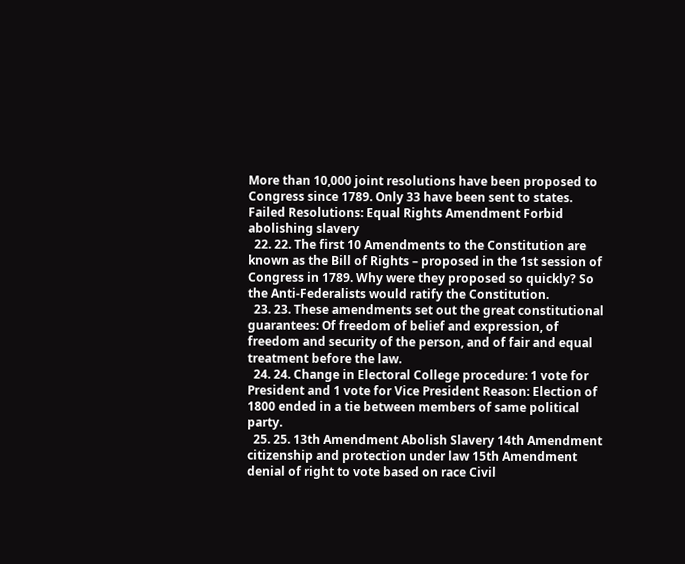More than 10,000 joint resolutions have been proposed to Congress since 1789. Only 33 have been sent to states. Failed Resolutions: Equal Rights Amendment Forbid abolishing slavery
  22. 22. The first 10 Amendments to the Constitution are known as the Bill of Rights – proposed in the 1st session of Congress in 1789. Why were they proposed so quickly? So the Anti-Federalists would ratify the Constitution.
  23. 23. These amendments set out the great constitutional guarantees: Of freedom of belief and expression, of freedom and security of the person, and of fair and equal treatment before the law.
  24. 24. Change in Electoral College procedure: 1 vote for President and 1 vote for Vice President Reason: Election of 1800 ended in a tie between members of same political party.
  25. 25. 13th Amendment Abolish Slavery 14th Amendment citizenship and protection under law 15th Amendment denial of right to vote based on race Civil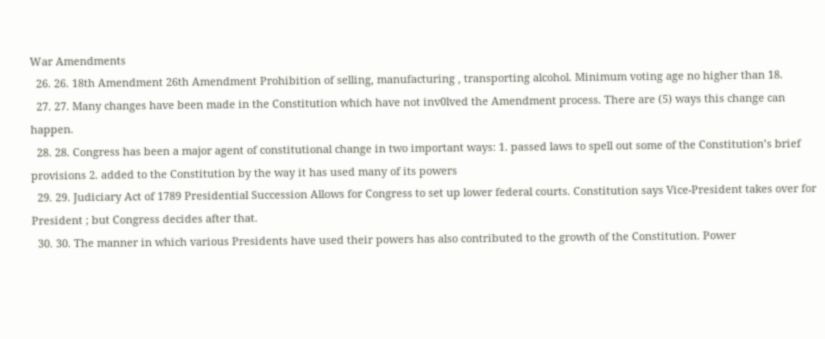War Amendments
  26. 26. 18th Amendment 26th Amendment Prohibition of selling, manufacturing , transporting alcohol. Minimum voting age no higher than 18.
  27. 27. Many changes have been made in the Constitution which have not inv0lved the Amendment process. There are (5) ways this change can happen.
  28. 28. Congress has been a major agent of constitutional change in two important ways: 1. passed laws to spell out some of the Constitution’s brief provisions 2. added to the Constitution by the way it has used many of its powers
  29. 29. Judiciary Act of 1789 Presidential Succession Allows for Congress to set up lower federal courts. Constitution says Vice-President takes over for President ; but Congress decides after that.
  30. 30. The manner in which various Presidents have used their powers has also contributed to the growth of the Constitution. Power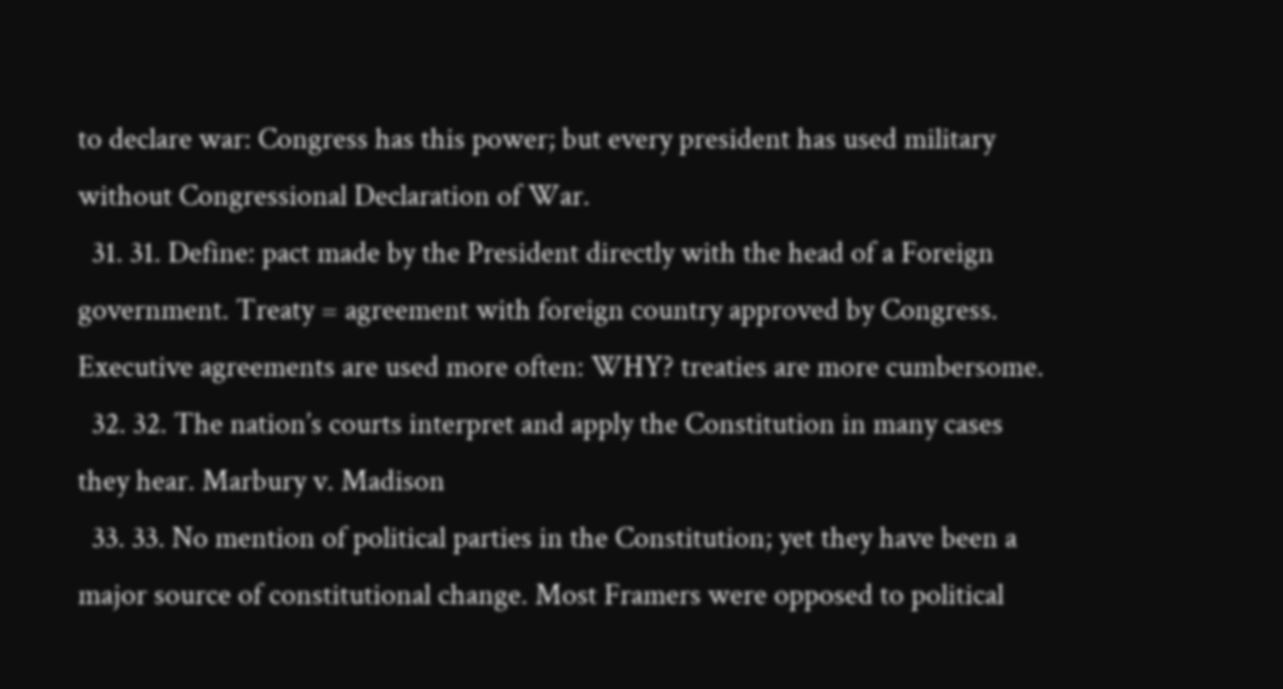to declare war: Congress has this power; but every president has used military without Congressional Declaration of War.
  31. 31. Define: pact made by the President directly with the head of a Foreign government. Treaty = agreement with foreign country approved by Congress. Executive agreements are used more often: WHY? treaties are more cumbersome.
  32. 32. The nation’s courts interpret and apply the Constitution in many cases they hear. Marbury v. Madison
  33. 33. No mention of political parties in the Constitution; yet they have been a major source of constitutional change. Most Framers were opposed to political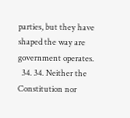parties, but they have shaped the way are government operates.
  34. 34. Neither the Constitution nor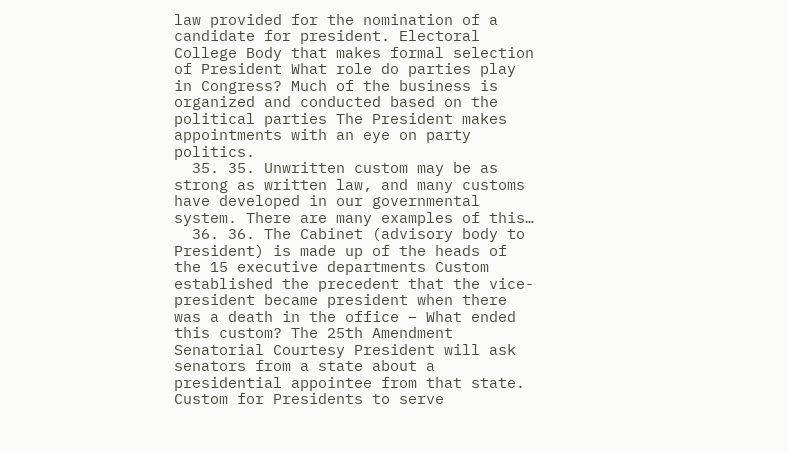law provided for the nomination of a candidate for president. Electoral College Body that makes formal selection of President What role do parties play in Congress? Much of the business is organized and conducted based on the political parties The President makes appointments with an eye on party politics.
  35. 35. Unwritten custom may be as strong as written law, and many customs have developed in our governmental system. There are many examples of this…
  36. 36. The Cabinet (advisory body to President) is made up of the heads of the 15 executive departments Custom established the precedent that the vice- president became president when there was a death in the office – What ended this custom? The 25th Amendment Senatorial Courtesy President will ask senators from a state about a presidential appointee from that state. Custom for Presidents to serve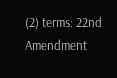(2) terms: 22nd Amendment